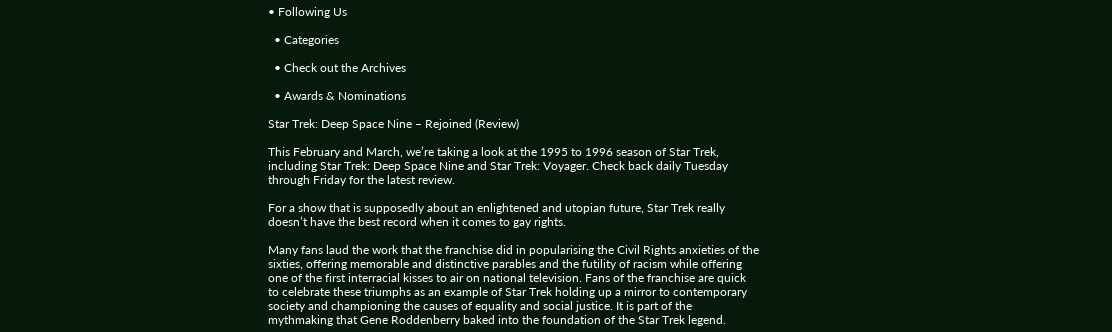• Following Us

  • Categories

  • Check out the Archives

  • Awards & Nominations

Star Trek: Deep Space Nine – Rejoined (Review)

This February and March, we’re taking a look at the 1995 to 1996 season of Star Trek, including Star Trek: Deep Space Nine and Star Trek: Voyager. Check back daily Tuesday through Friday for the latest review.

For a show that is supposedly about an enlightened and utopian future, Star Trek really doesn’t have the best record when it comes to gay rights.

Many fans laud the work that the franchise did in popularising the Civil Rights anxieties of the sixties, offering memorable and distinctive parables and the futility of racism while offering one of the first interracial kisses to air on national television. Fans of the franchise are quick to celebrate these triumphs as an example of Star Trek holding up a mirror to contemporary society and championing the causes of equality and social justice. It is part of the mythmaking that Gene Roddenberry baked into the foundation of the Star Trek legend.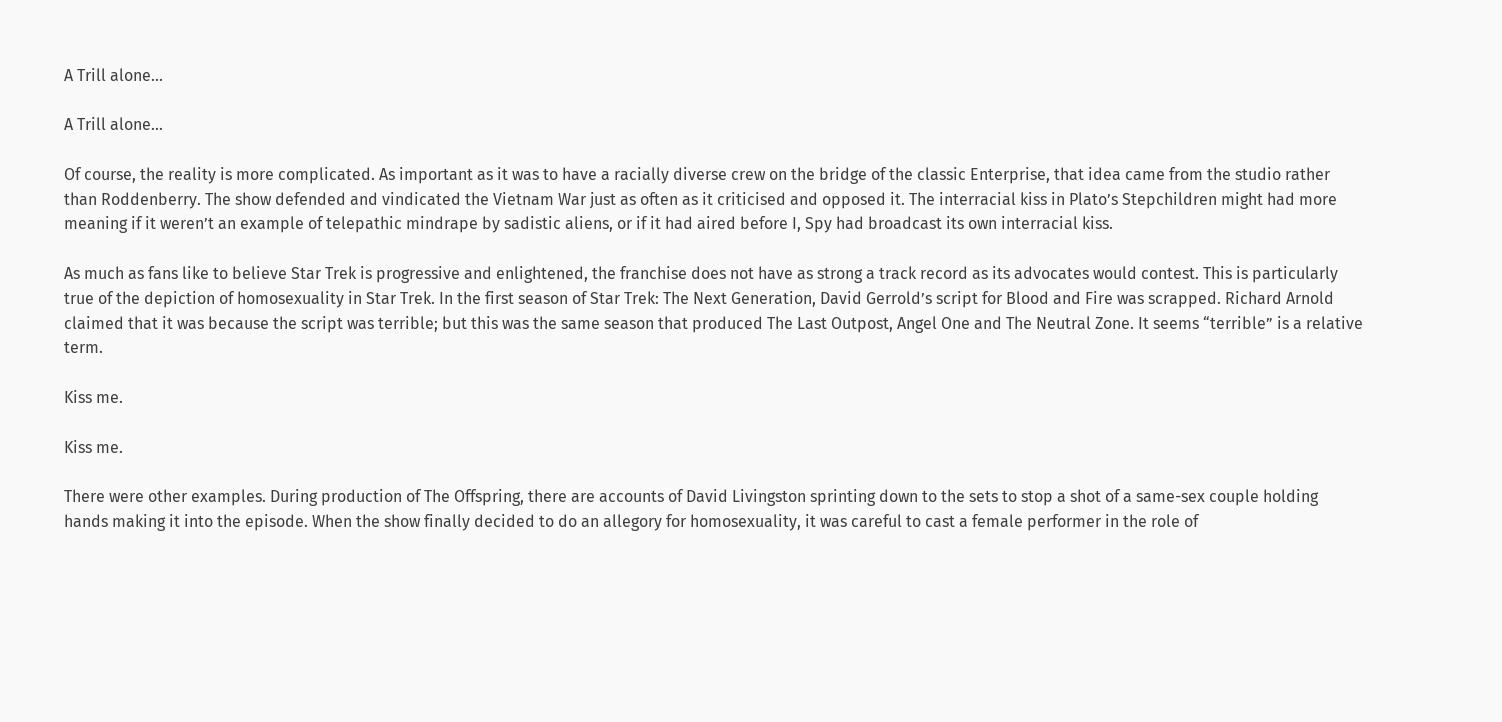A Trill alone...

A Trill alone…

Of course, the reality is more complicated. As important as it was to have a racially diverse crew on the bridge of the classic Enterprise, that idea came from the studio rather than Roddenberry. The show defended and vindicated the Vietnam War just as often as it criticised and opposed it. The interracial kiss in Plato’s Stepchildren might had more meaning if it weren’t an example of telepathic mindrape by sadistic aliens, or if it had aired before I, Spy had broadcast its own interracial kiss.

As much as fans like to believe Star Trek is progressive and enlightened, the franchise does not have as strong a track record as its advocates would contest. This is particularly true of the depiction of homosexuality in Star Trek. In the first season of Star Trek: The Next Generation, David Gerrold’s script for Blood and Fire was scrapped. Richard Arnold claimed that it was because the script was terrible; but this was the same season that produced The Last Outpost, Angel One and The Neutral Zone. It seems “terrible” is a relative term.

Kiss me.

Kiss me.

There were other examples. During production of The Offspring, there are accounts of David Livingston sprinting down to the sets to stop a shot of a same-sex couple holding hands making it into the episode. When the show finally decided to do an allegory for homosexuality, it was careful to cast a female performer in the role of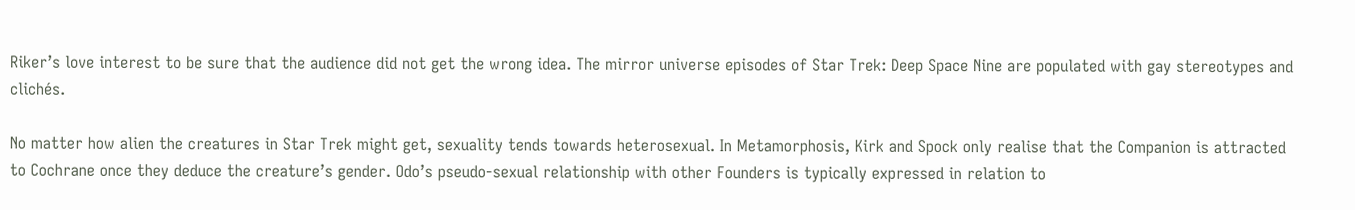Riker’s love interest to be sure that the audience did not get the wrong idea. The mirror universe episodes of Star Trek: Deep Space Nine are populated with gay stereotypes and clichés.

No matter how alien the creatures in Star Trek might get, sexuality tends towards heterosexual. In Metamorphosis, Kirk and Spock only realise that the Companion is attracted to Cochrane once they deduce the creature’s gender. Odo’s pseudo-sexual relationship with other Founders is typically expressed in relation to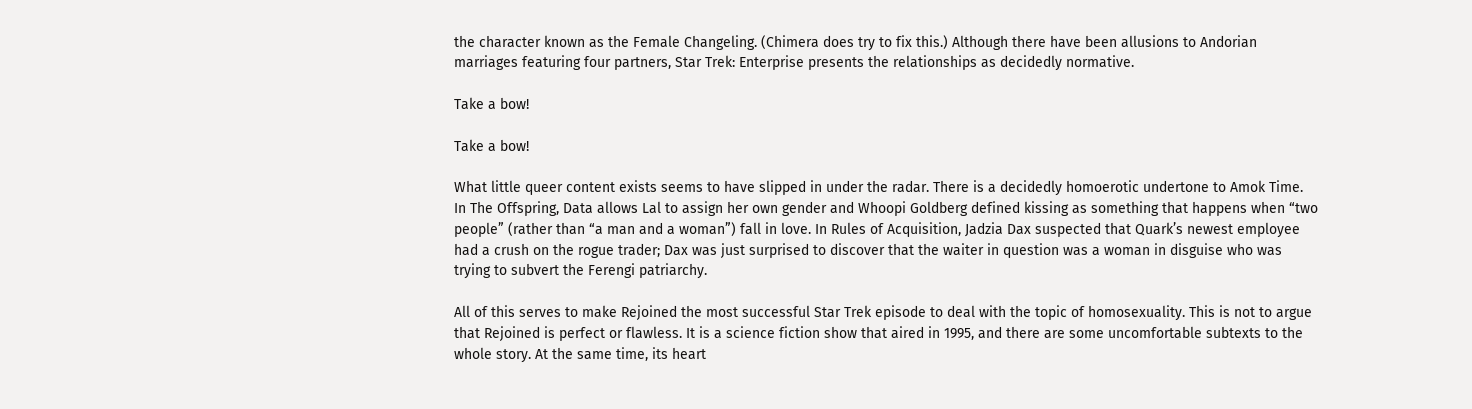the character known as the Female Changeling. (Chimera does try to fix this.) Although there have been allusions to Andorian marriages featuring four partners, Star Trek: Enterprise presents the relationships as decidedly normative.

Take a bow!

Take a bow!

What little queer content exists seems to have slipped in under the radar. There is a decidedly homoerotic undertone to Amok Time. In The Offspring, Data allows Lal to assign her own gender and Whoopi Goldberg defined kissing as something that happens when “two people” (rather than “a man and a woman”) fall in love. In Rules of Acquisition, Jadzia Dax suspected that Quark’s newest employee had a crush on the rogue trader; Dax was just surprised to discover that the waiter in question was a woman in disguise who was trying to subvert the Ferengi patriarchy.

All of this serves to make Rejoined the most successful Star Trek episode to deal with the topic of homosexuality. This is not to argue that Rejoined is perfect or flawless. It is a science fiction show that aired in 1995, and there are some uncomfortable subtexts to the whole story. At the same time, its heart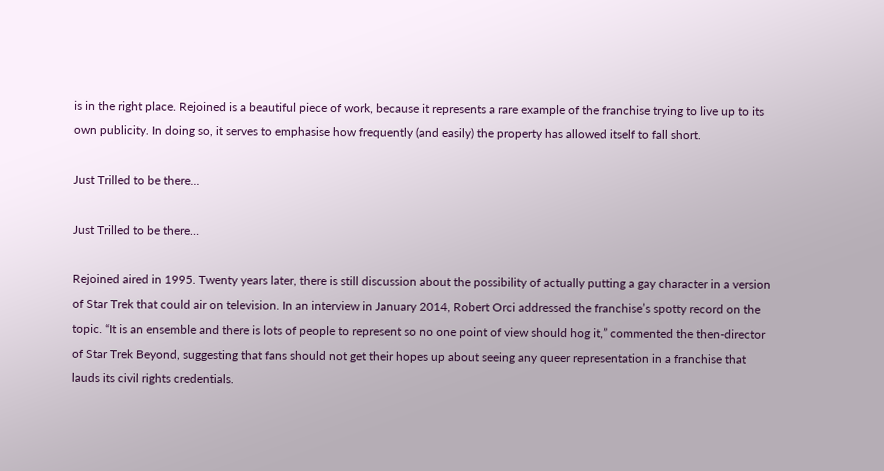is in the right place. Rejoined is a beautiful piece of work, because it represents a rare example of the franchise trying to live up to its own publicity. In doing so, it serves to emphasise how frequently (and easily) the property has allowed itself to fall short.

Just Trilled to be there...

Just Trilled to be there…

Rejoined aired in 1995. Twenty years later, there is still discussion about the possibility of actually putting a gay character in a version of Star Trek that could air on television. In an interview in January 2014, Robert Orci addressed the franchise’s spotty record on the topic. “It is an ensemble and there is lots of people to represent so no one point of view should hog it,” commented the then-director of Star Trek Beyond, suggesting that fans should not get their hopes up about seeing any queer representation in a franchise that lauds its civil rights credentials.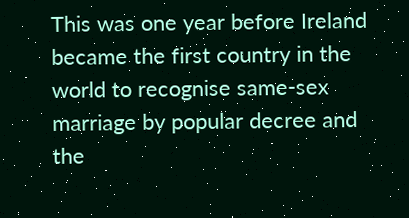This was one year before Ireland became the first country in the world to recognise same-sex marriage by popular decree and the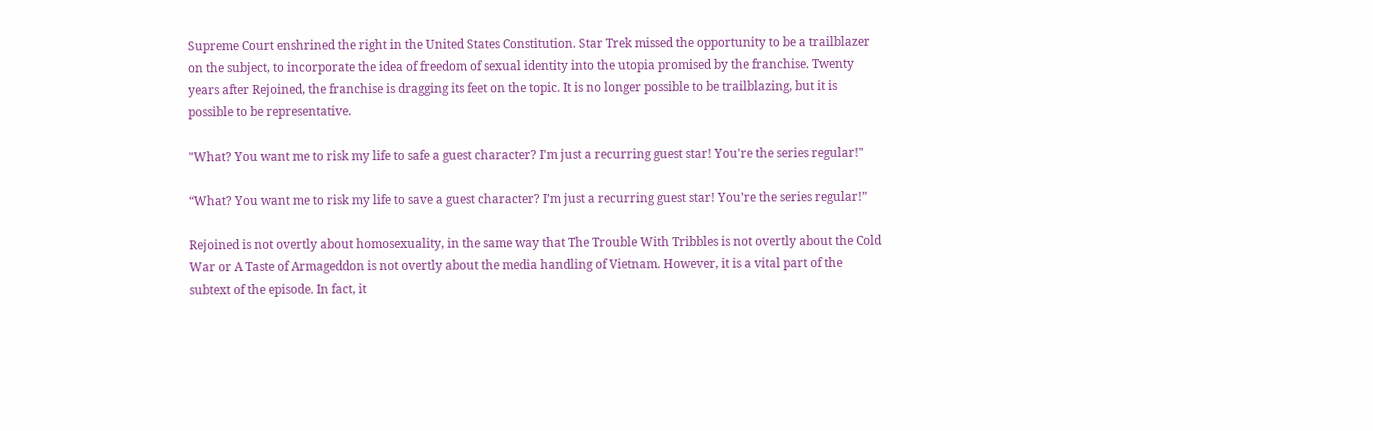Supreme Court enshrined the right in the United States Constitution. Star Trek missed the opportunity to be a trailblazer on the subject, to incorporate the idea of freedom of sexual identity into the utopia promised by the franchise. Twenty years after Rejoined, the franchise is dragging its feet on the topic. It is no longer possible to be trailblazing, but it is possible to be representative.

"What? You want me to risk my life to safe a guest character? I'm just a recurring guest star! You're the series regular!"

“What? You want me to risk my life to save a guest character? I’m just a recurring guest star! You’re the series regular!”

Rejoined is not overtly about homosexuality, in the same way that The Trouble With Tribbles is not overtly about the Cold War or A Taste of Armageddon is not overtly about the media handling of Vietnam. However, it is a vital part of the subtext of the episode. In fact, it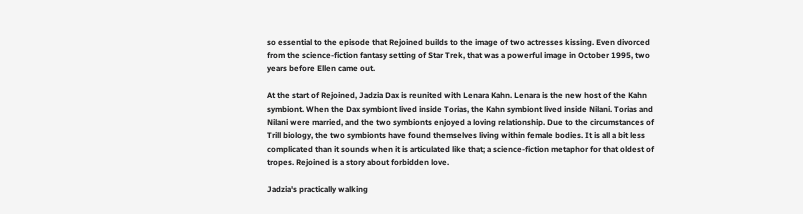so essential to the episode that Rejoined builds to the image of two actresses kissing. Even divorced from the science-fiction fantasy setting of Star Trek, that was a powerful image in October 1995, two years before Ellen came out.

At the start of Rejoined, Jadzia Dax is reunited with Lenara Kahn. Lenara is the new host of the Kahn symbiont. When the Dax symbiont lived inside Torias, the Kahn symbiont lived inside Nilani. Torias and Nilani were married, and the two symbionts enjoyed a loving relationship. Due to the circumstances of Trill biology, the two symbionts have found themselves living within female bodies. It is all a bit less complicated than it sounds when it is articulated like that; a science-fiction metaphor for that oldest of tropes. Rejoined is a story about forbidden love.

Jadzia's practically walking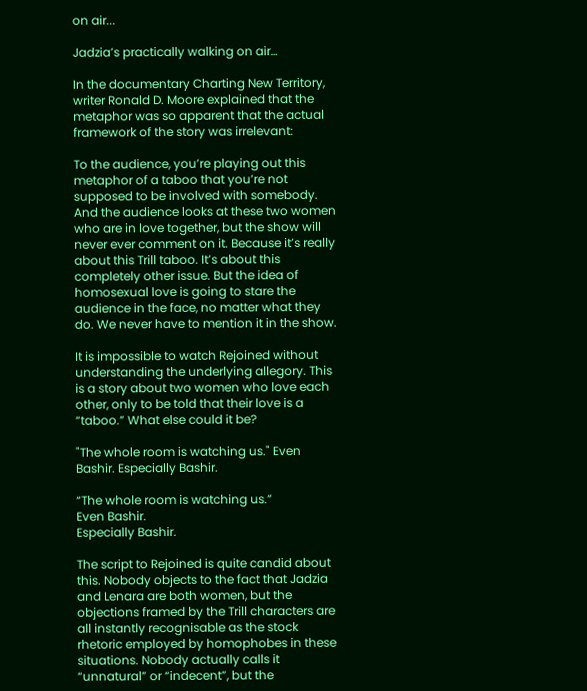on air...

Jadzia’s practically walking on air…

In the documentary Charting New Territory, writer Ronald D. Moore explained that the metaphor was so apparent that the actual framework of the story was irrelevant:

To the audience, you’re playing out this metaphor of a taboo that you’re not supposed to be involved with somebody. And the audience looks at these two women who are in love together, but the show will never ever comment on it. Because it’s really about this Trill taboo. It’s about this completely other issue. But the idea of homosexual love is going to stare the audience in the face, no matter what they do. We never have to mention it in the show.

It is impossible to watch Rejoined without understanding the underlying allegory. This is a story about two women who love each other, only to be told that their love is a “taboo.” What else could it be?

"The whole room is watching us." Even Bashir. Especially Bashir.

“The whole room is watching us.”
Even Bashir.
Especially Bashir.

The script to Rejoined is quite candid about this. Nobody objects to the fact that Jadzia and Lenara are both women, but the objections framed by the Trill characters are all instantly recognisable as the stock rhetoric employed by homophobes in these situations. Nobody actually calls it “unnatural” or “indecent”, but the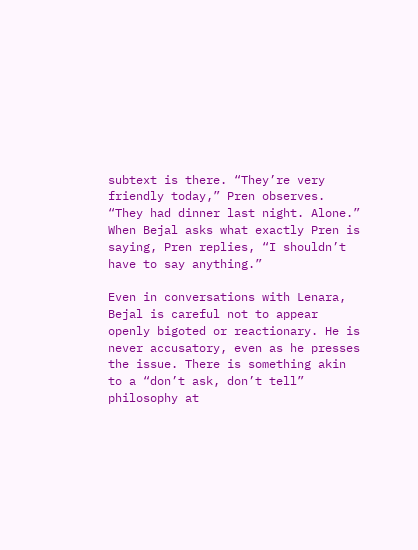subtext is there. “They’re very friendly today,” Pren observes. “They had dinner last night. Alone.” When Bejal asks what exactly Pren is saying, Pren replies, “I shouldn’t have to say anything.”

Even in conversations with Lenara, Bejal is careful not to appear openly bigoted or reactionary. He is never accusatory, even as he presses the issue. There is something akin to a “don’t ask, don’t tell” philosophy at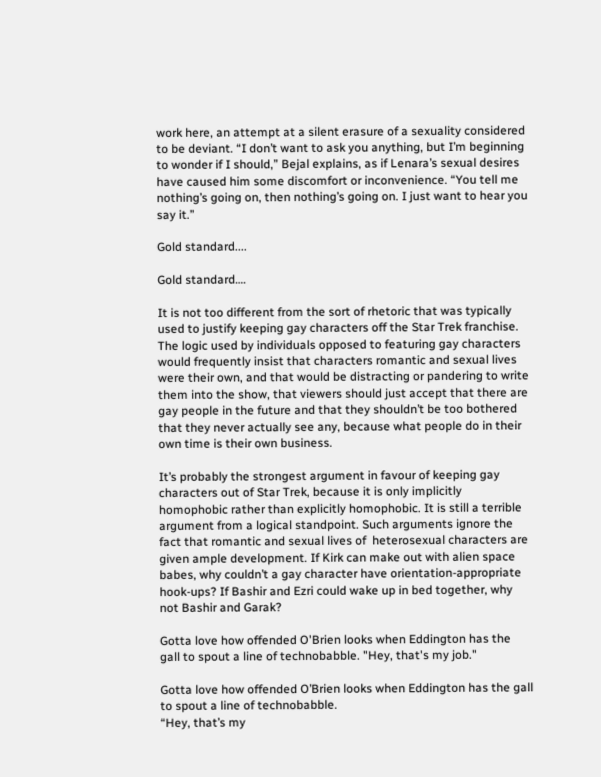work here, an attempt at a silent erasure of a sexuality considered to be deviant. “I don’t want to ask you anything, but I’m beginning to wonder if I should,” Bejal explains, as if Lenara’s sexual desires have caused him some discomfort or inconvenience. “You tell me nothing’s going on, then nothing’s going on. I just want to hear you say it.”

Gold standard....

Gold standard….

It is not too different from the sort of rhetoric that was typically used to justify keeping gay characters off the Star Trek franchise. The logic used by individuals opposed to featuring gay characters would frequently insist that characters romantic and sexual lives were their own, and that would be distracting or pandering to write them into the show, that viewers should just accept that there are gay people in the future and that they shouldn’t be too bothered that they never actually see any, because what people do in their own time is their own business.

It’s probably the strongest argument in favour of keeping gay characters out of Star Trek, because it is only implicitly homophobic rather than explicitly homophobic. It is still a terrible argument from a logical standpoint. Such arguments ignore the fact that romantic and sexual lives of  heterosexual characters are given ample development. If Kirk can make out with alien space babes, why couldn’t a gay character have orientation-appropriate hook-ups? If Bashir and Ezri could wake up in bed together, why not Bashir and Garak?

Gotta love how offended O'Brien looks when Eddington has the gall to spout a line of technobabble. "Hey, that's my job."

Gotta love how offended O’Brien looks when Eddington has the gall to spout a line of technobabble.
“Hey, that’s my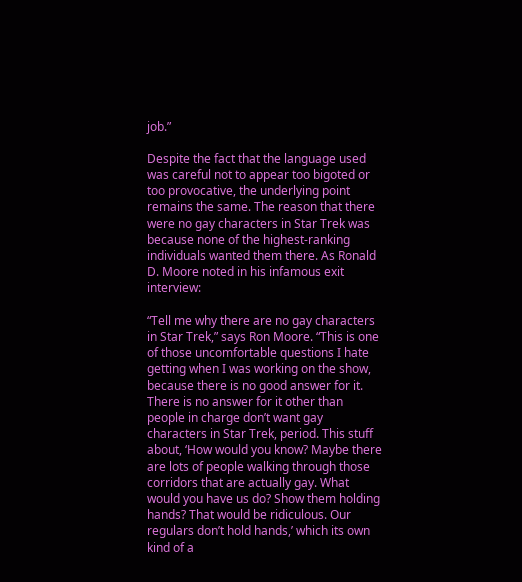job.”

Despite the fact that the language used was careful not to appear too bigoted or too provocative, the underlying point remains the same. The reason that there were no gay characters in Star Trek was because none of the highest-ranking individuals wanted them there. As Ronald D. Moore noted in his infamous exit interview:

“Tell me why there are no gay characters in Star Trek,” says Ron Moore. “This is one of those uncomfortable questions I hate getting when I was working on the show, because there is no good answer for it. There is no answer for it other than people in charge don’t want gay characters in Star Trek, period. This stuff about, ‘How would you know? Maybe there are lots of people walking through those corridors that are actually gay. What would you have us do? Show them holding hands? That would be ridiculous. Our regulars don’t hold hands,’ which its own kind of a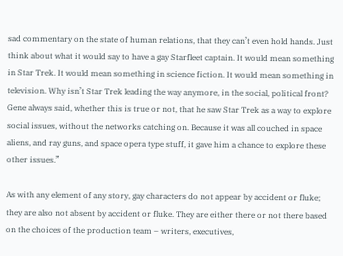sad commentary on the state of human relations, that they can’t even hold hands. Just think about what it would say to have a gay Starfleet captain. It would mean something in Star Trek. It would mean something in science fiction. It would mean something in television. Why isn’t Star Trek leading the way anymore, in the social, political front? Gene always said, whether this is true or not, that he saw Star Trek as a way to explore social issues, without the networks catching on. Because it was all couched in space aliens, and ray guns, and space opera type stuff, it gave him a chance to explore these other issues.”

As with any element of any story, gay characters do not appear by accident or fluke; they are also not absent by accident or fluke. They are either there or not there based on the choices of the production team – writers, executives,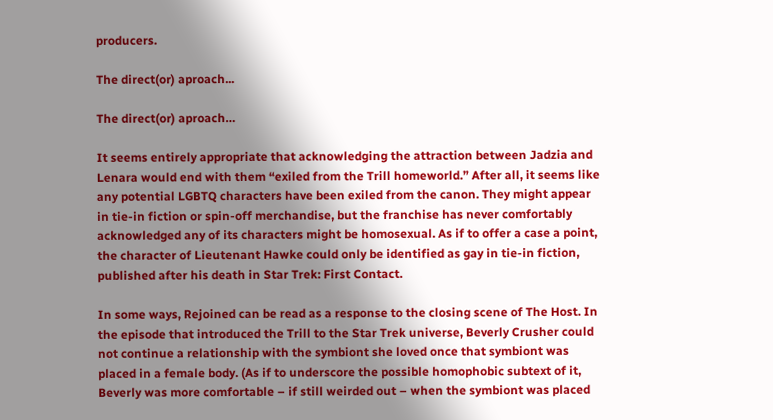producers.

The direct(or) aproach...

The direct(or) aproach…

It seems entirely appropriate that acknowledging the attraction between Jadzia and Lenara would end with them “exiled from the Trill homeworld.” After all, it seems like any potential LGBTQ characters have been exiled from the canon. They might appear in tie-in fiction or spin-off merchandise, but the franchise has never comfortably acknowledged any of its characters might be homosexual. As if to offer a case a point, the character of Lieutenant Hawke could only be identified as gay in tie-in fiction, published after his death in Star Trek: First Contact.

In some ways, Rejoined can be read as a response to the closing scene of The Host. In the episode that introduced the Trill to the Star Trek universe, Beverly Crusher could not continue a relationship with the symbiont she loved once that symbiont was placed in a female body. (As if to underscore the possible homophobic subtext of it, Beverly was more comfortable – if still weirded out – when the symbiont was placed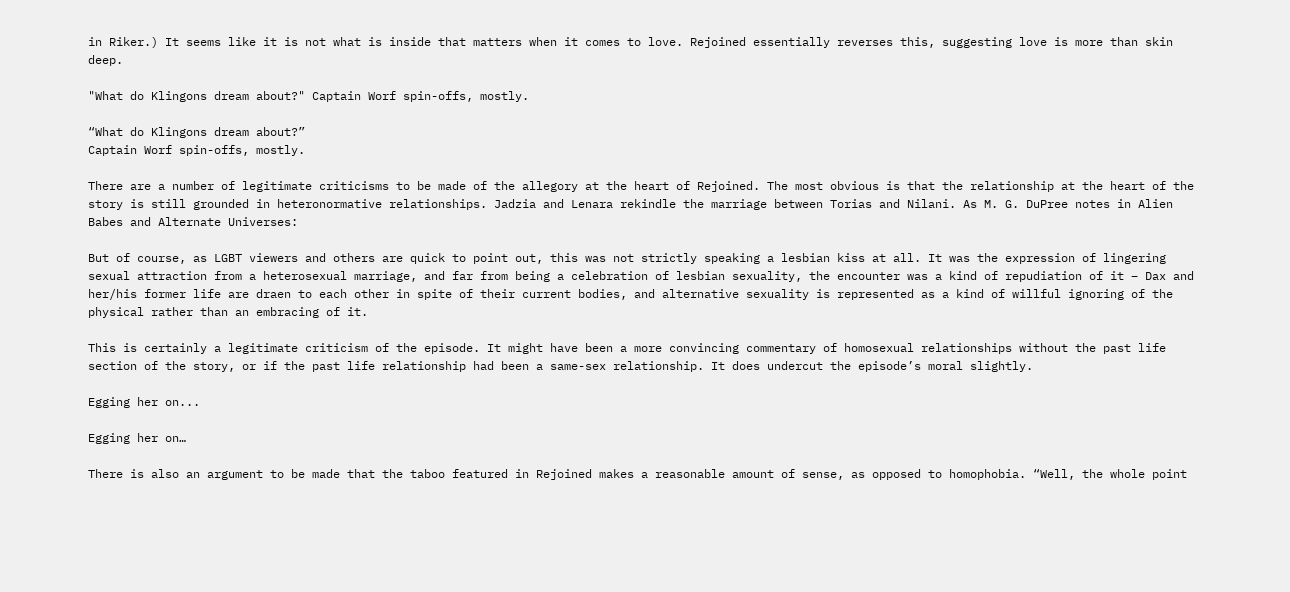in Riker.) It seems like it is not what is inside that matters when it comes to love. Rejoined essentially reverses this, suggesting love is more than skin deep.

"What do Klingons dream about?" Captain Worf spin-offs, mostly.

“What do Klingons dream about?”
Captain Worf spin-offs, mostly.

There are a number of legitimate criticisms to be made of the allegory at the heart of Rejoined. The most obvious is that the relationship at the heart of the story is still grounded in heteronormative relationships. Jadzia and Lenara rekindle the marriage between Torias and Nilani. As M. G. DuPree notes in Alien Babes and Alternate Universes:

But of course, as LGBT viewers and others are quick to point out, this was not strictly speaking a lesbian kiss at all. It was the expression of lingering sexual attraction from a heterosexual marriage, and far from being a celebration of lesbian sexuality, the encounter was a kind of repudiation of it – Dax and her/his former life are draen to each other in spite of their current bodies, and alternative sexuality is represented as a kind of willful ignoring of the physical rather than an embracing of it.

This is certainly a legitimate criticism of the episode. It might have been a more convincing commentary of homosexual relationships without the past life section of the story, or if the past life relationship had been a same-sex relationship. It does undercut the episode’s moral slightly.

Egging her on...

Egging her on…

There is also an argument to be made that the taboo featured in Rejoined makes a reasonable amount of sense, as opposed to homophobia. “Well, the whole point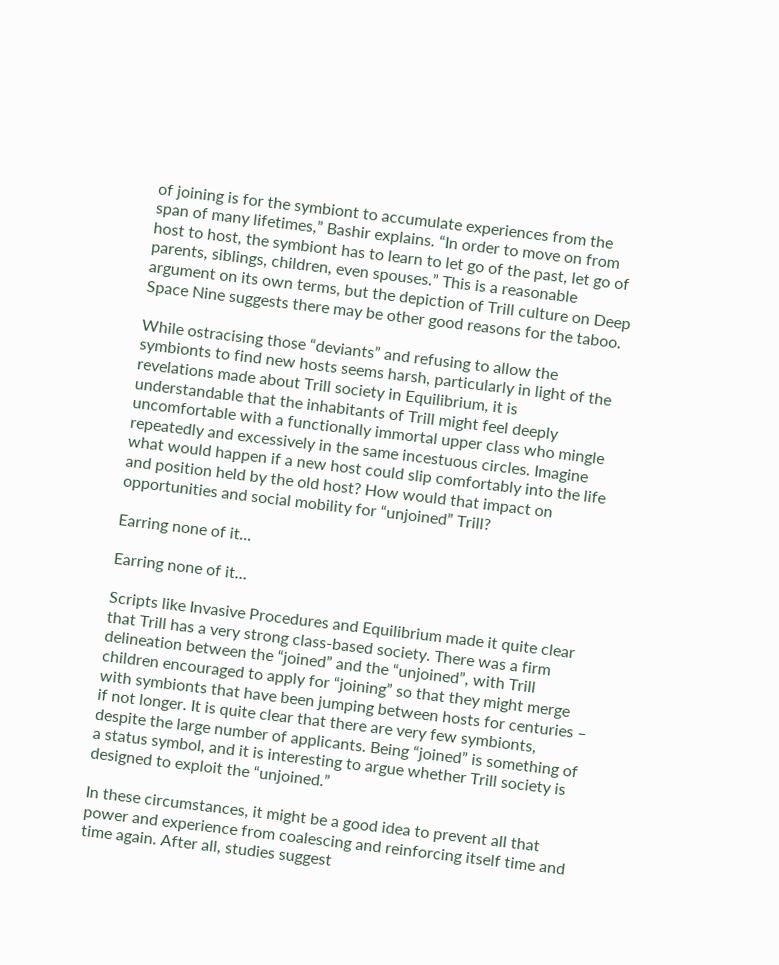of joining is for the symbiont to accumulate experiences from the span of many lifetimes,” Bashir explains. “In order to move on from host to host, the symbiont has to learn to let go of the past, let go of parents, siblings, children, even spouses.” This is a reasonable argument on its own terms, but the depiction of Trill culture on Deep Space Nine suggests there may be other good reasons for the taboo.

While ostracising those “deviants” and refusing to allow the symbionts to find new hosts seems harsh, particularly in light of the revelations made about Trill society in Equilibrium, it is understandable that the inhabitants of Trill might feel deeply uncomfortable with a functionally immortal upper class who mingle repeatedly and excessively in the same incestuous circles. Imagine what would happen if a new host could slip comfortably into the life and position held by the old host? How would that impact on opportunities and social mobility for “unjoined” Trill?

Earring none of it...

Earring none of it…

Scripts like Invasive Procedures and Equilibrium made it quite clear that Trill has a very strong class-based society. There was a firm delineation between the “joined” and the “unjoined”, with Trill children encouraged to apply for “joining” so that they might merge with symbionts that have been jumping between hosts for centuries – if not longer. It is quite clear that there are very few symbionts, despite the large number of applicants. Being “joined” is something of a status symbol, and it is interesting to argue whether Trill society is designed to exploit the “unjoined.”

In these circumstances, it might be a good idea to prevent all that power and experience from coalescing and reinforcing itself time and time again. After all, studies suggest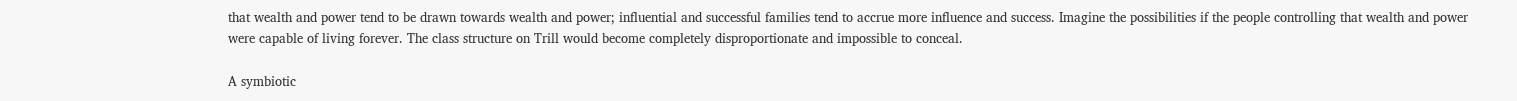that wealth and power tend to be drawn towards wealth and power; influential and successful families tend to accrue more influence and success. Imagine the possibilities if the people controlling that wealth and power were capable of living forever. The class structure on Trill would become completely disproportionate and impossible to conceal.

A symbiotic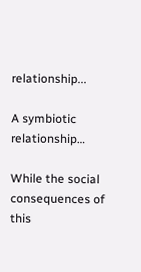relationship...

A symbiotic relationship…

While the social consequences of this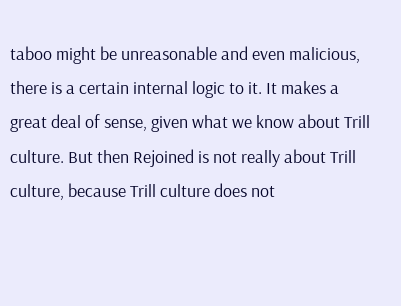taboo might be unreasonable and even malicious, there is a certain internal logic to it. It makes a great deal of sense, given what we know about Trill culture. But then Rejoined is not really about Trill culture, because Trill culture does not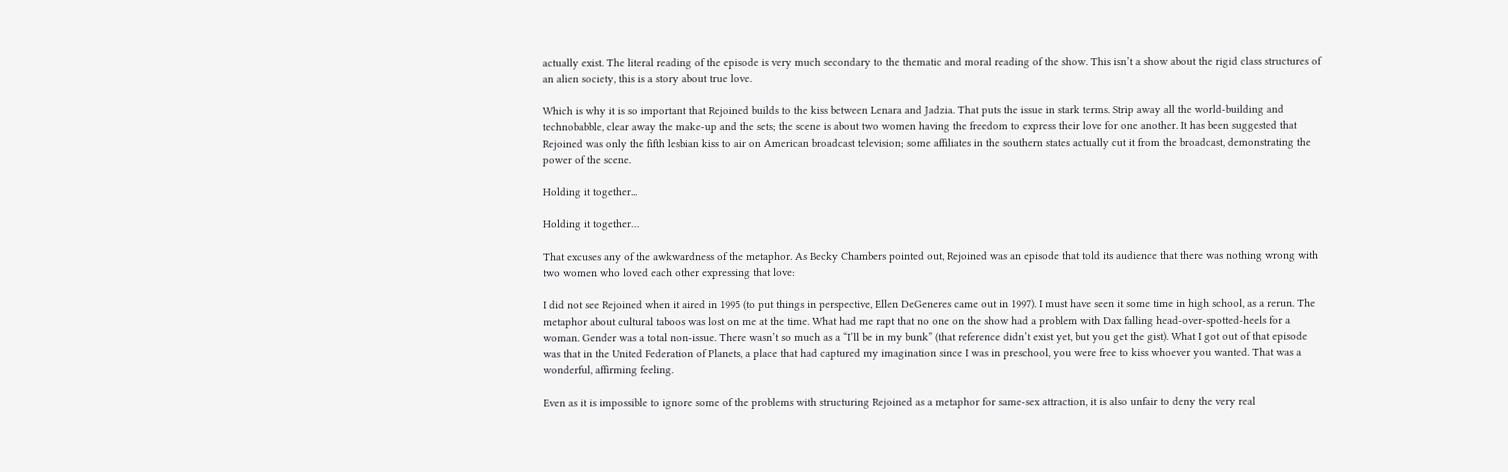actually exist. The literal reading of the episode is very much secondary to the thematic and moral reading of the show. This isn’t a show about the rigid class structures of an alien society, this is a story about true love.

Which is why it is so important that Rejoined builds to the kiss between Lenara and Jadzia. That puts the issue in stark terms. Strip away all the world-building and technobabble, clear away the make-up and the sets; the scene is about two women having the freedom to express their love for one another. It has been suggested that Rejoined was only the fifth lesbian kiss to air on American broadcast television; some affiliates in the southern states actually cut it from the broadcast, demonstrating the power of the scene.

Holding it together...

Holding it together…

That excuses any of the awkwardness of the metaphor. As Becky Chambers pointed out, Rejoined was an episode that told its audience that there was nothing wrong with two women who loved each other expressing that love:

I did not see Rejoined when it aired in 1995 (to put things in perspective, Ellen DeGeneres came out in 1997). I must have seen it some time in high school, as a rerun. The metaphor about cultural taboos was lost on me at the time. What had me rapt that no one on the show had a problem with Dax falling head-over-spotted-heels for a woman. Gender was a total non-issue. There wasn’t so much as a “I’ll be in my bunk” (that reference didn’t exist yet, but you get the gist). What I got out of that episode was that in the United Federation of Planets, a place that had captured my imagination since I was in preschool, you were free to kiss whoever you wanted. That was a wonderful, affirming feeling.

Even as it is impossible to ignore some of the problems with structuring Rejoined as a metaphor for same-sex attraction, it is also unfair to deny the very real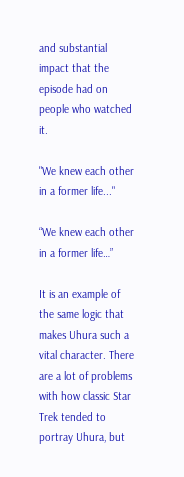and substantial impact that the episode had on people who watched it.

"We knew each other in a former life..."

“We knew each other in a former life…”

It is an example of the same logic that makes Uhura such a vital character. There are a lot of problems with how classic Star Trek tended to portray Uhura, but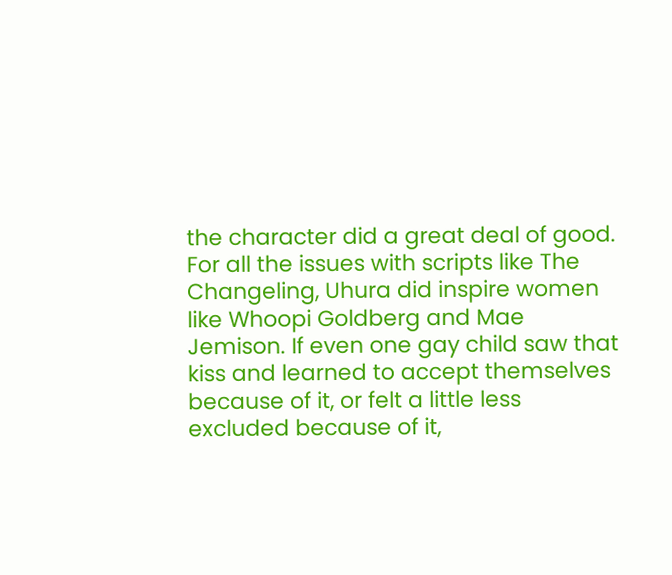the character did a great deal of good. For all the issues with scripts like The Changeling, Uhura did inspire women like Whoopi Goldberg and Mae Jemison. If even one gay child saw that kiss and learned to accept themselves because of it, or felt a little less excluded because of it,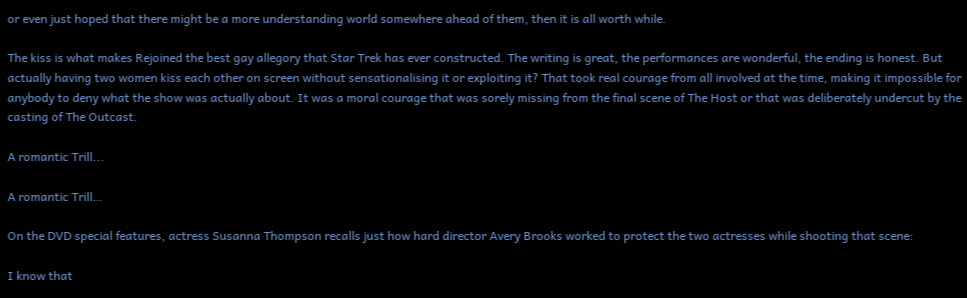or even just hoped that there might be a more understanding world somewhere ahead of them, then it is all worth while.

The kiss is what makes Rejoined the best gay allegory that Star Trek has ever constructed. The writing is great, the performances are wonderful, the ending is honest. But actually having two women kiss each other on screen without sensationalising it or exploiting it? That took real courage from all involved at the time, making it impossible for anybody to deny what the show was actually about. It was a moral courage that was sorely missing from the final scene of The Host or that was deliberately undercut by the casting of The Outcast.

A romantic Trill...

A romantic Trill…

On the DVD special features, actress Susanna Thompson recalls just how hard director Avery Brooks worked to protect the two actresses while shooting that scene:

I know that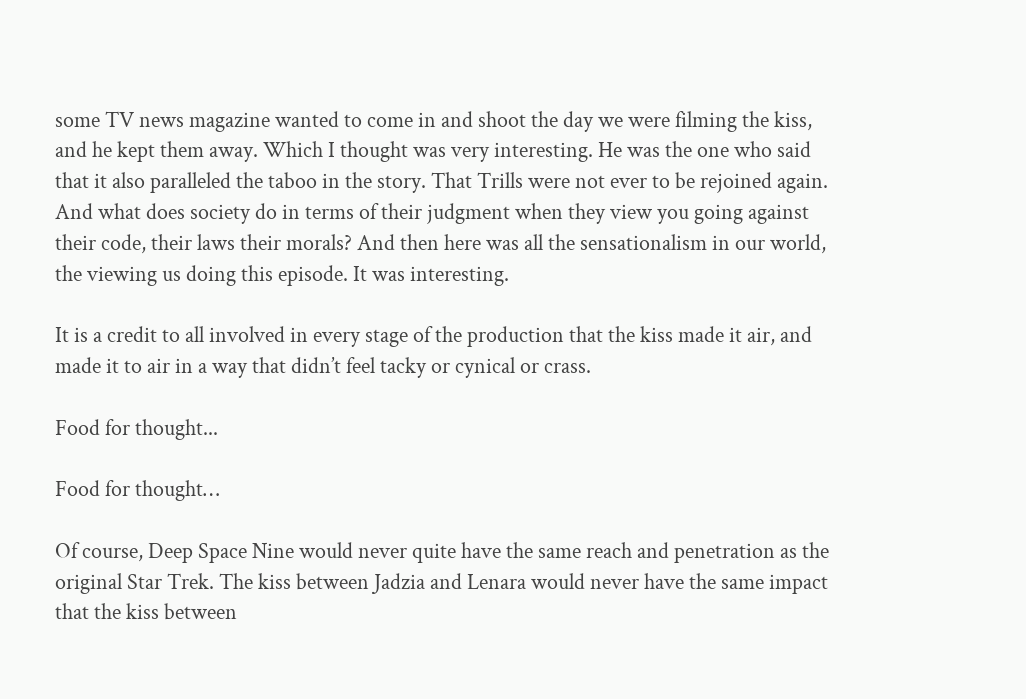some TV news magazine wanted to come in and shoot the day we were filming the kiss, and he kept them away. Which I thought was very interesting. He was the one who said that it also paralleled the taboo in the story. That Trills were not ever to be rejoined again. And what does society do in terms of their judgment when they view you going against their code, their laws their morals? And then here was all the sensationalism in our world, the viewing us doing this episode. It was interesting.

It is a credit to all involved in every stage of the production that the kiss made it air, and made it to air in a way that didn’t feel tacky or cynical or crass.

Food for thought...

Food for thought…

Of course, Deep Space Nine would never quite have the same reach and penetration as the original Star Trek. The kiss between Jadzia and Lenara would never have the same impact that the kiss between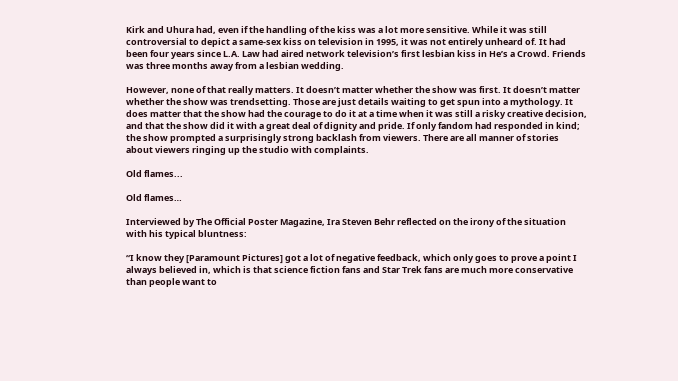Kirk and Uhura had, even if the handling of the kiss was a lot more sensitive. While it was still controversial to depict a same-sex kiss on television in 1995, it was not entirely unheard of. It had been four years since L.A. Law had aired network television’s first lesbian kiss in He’s a Crowd. Friends was three months away from a lesbian wedding.

However, none of that really matters. It doesn’t matter whether the show was first. It doesn’t matter whether the show was trendsetting. Those are just details waiting to get spun into a mythology. It does matter that the show had the courage to do it at a time when it was still a risky creative decision, and that the show did it with a great deal of dignity and pride. If only fandom had responded in kind; the show prompted a surprisingly strong backlash from viewers. There are all manner of stories about viewers ringing up the studio with complaints.

Old flames...

Old flames…

Interviewed by The Official Poster Magazine, Ira Steven Behr reflected on the irony of the situation with his typical bluntness:

“I know they [Paramount Pictures] got a lot of negative feedback, which only goes to prove a point I always believed in, which is that science fiction fans and Star Trek fans are much more conservative than people want to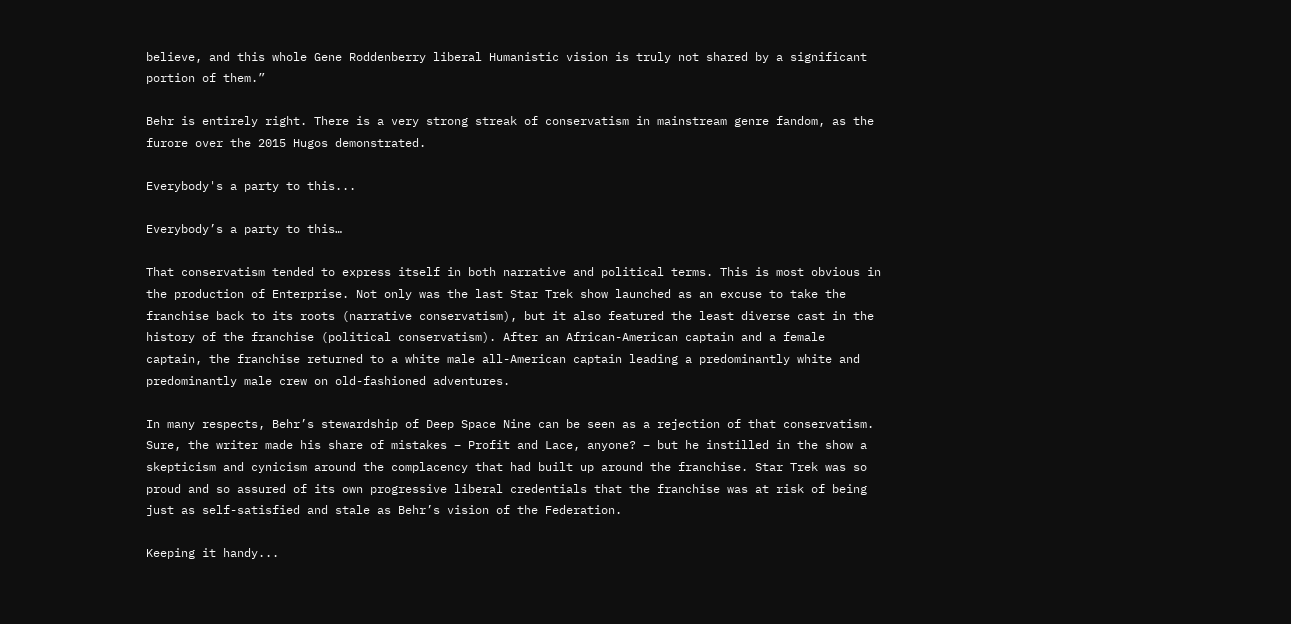believe, and this whole Gene Roddenberry liberal Humanistic vision is truly not shared by a significant portion of them.”

Behr is entirely right. There is a very strong streak of conservatism in mainstream genre fandom, as the furore over the 2015 Hugos demonstrated.

Everybody's a party to this...

Everybody’s a party to this…

That conservatism tended to express itself in both narrative and political terms. This is most obvious in the production of Enterprise. Not only was the last Star Trek show launched as an excuse to take the franchise back to its roots (narrative conservatism), but it also featured the least diverse cast in the history of the franchise (political conservatism). After an African-American captain and a female captain, the franchise returned to a white male all-American captain leading a predominantly white and predominantly male crew on old-fashioned adventures.

In many respects, Behr’s stewardship of Deep Space Nine can be seen as a rejection of that conservatism. Sure, the writer made his share of mistakes – Profit and Lace, anyone? – but he instilled in the show a skepticism and cynicism around the complacency that had built up around the franchise. Star Trek was so proud and so assured of its own progressive liberal credentials that the franchise was at risk of being just as self-satisfied and stale as Behr’s vision of the Federation.

Keeping it handy...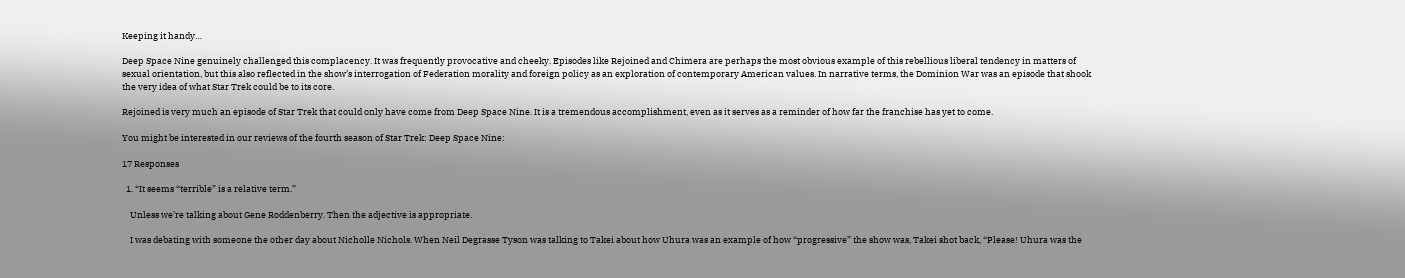Keeping it handy…

Deep Space Nine genuinely challenged this complacency. It was frequently provocative and cheeky. Episodes like Rejoined and Chimera are perhaps the most obvious example of this rebellious liberal tendency in matters of sexual orientation, but this also reflected in the show’s interrogation of Federation morality and foreign policy as an exploration of contemporary American values. In narrative terms, the Dominion War was an episode that shook the very idea of what Star Trek could be to its core.

Rejoined is very much an episode of Star Trek that could only have come from Deep Space Nine. It is a tremendous accomplishment, even as it serves as a reminder of how far the franchise has yet to come.

You might be interested in our reviews of the fourth season of Star Trek: Deep Space Nine:

17 Responses

  1. “It seems “terrible” is a relative term.”

    Unless we’re talking about Gene Roddenberry. Then the adjective is appropriate.

    I was debating with someone the other day about Nicholle Nichols. When Neil Degrasse Tyson was talking to Takei about how Uhura was an example of how “progressive” the show was, Takei shot back, “Please! Uhura was the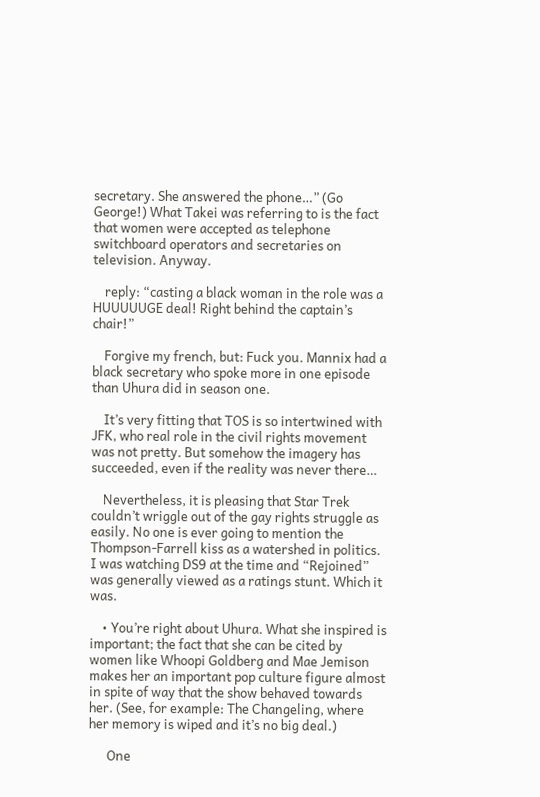secretary. She answered the phone…” (Go George!) What Takei was referring to is the fact that women were accepted as telephone switchboard operators and secretaries on television. Anyway.

    reply: “casting a black woman in the role was a HUUUUUGE deal! Right behind the captain’s chair!”

    Forgive my french, but: Fuck you. Mannix had a black secretary who spoke more in one episode than Uhura did in season one.

    It’s very fitting that TOS is so intertwined with JFK, who real role in the civil rights movement was not pretty. But somehow the imagery has succeeded, even if the reality was never there…

    Nevertheless, it is pleasing that Star Trek couldn’t wriggle out of the gay rights struggle as easily. No one is ever going to mention the Thompson-Farrell kiss as a watershed in politics. I was watching DS9 at the time and “Rejoined” was generally viewed as a ratings stunt. Which it was.

    • You’re right about Uhura. What she inspired is important; the fact that she can be cited by women like Whoopi Goldberg and Mae Jemison makes her an important pop culture figure almost in spite of way that the show behaved towards her. (See, for example: The Changeling, where her memory is wiped and it’s no big deal.)

      One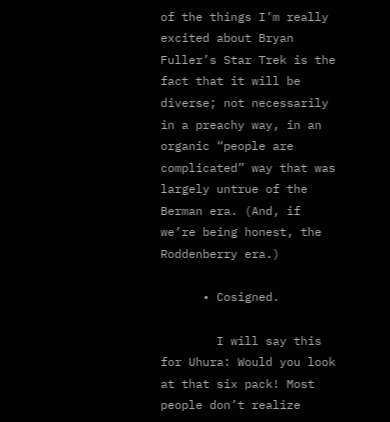of the things I’m really excited about Bryan Fuller’s Star Trek is the fact that it will be diverse; not necessarily in a preachy way, in an organic “people are complicated” way that was largely untrue of the Berman era. (And, if we’re being honest, the Roddenberry era.)

      • Cosigned.

        I will say this for Uhura: Would you look at that six pack! Most people don’t realize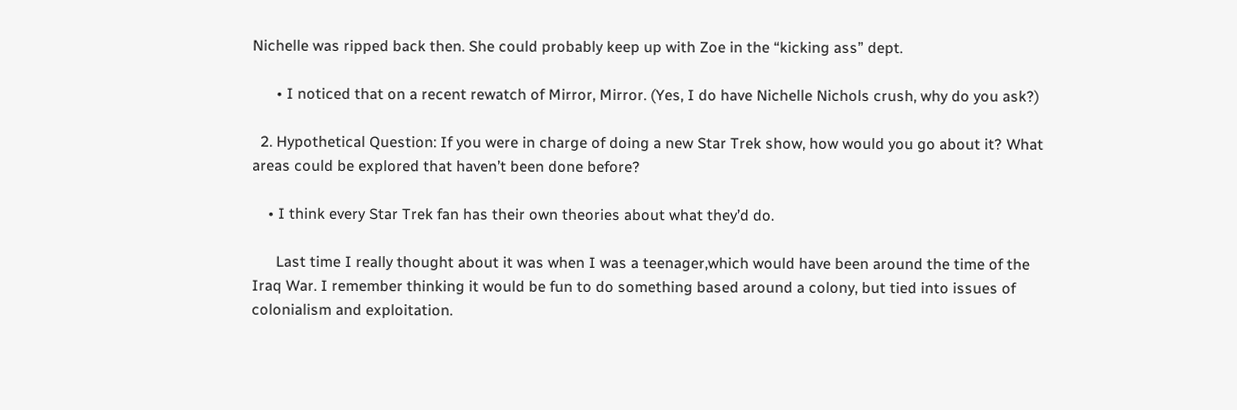Nichelle was ripped back then. She could probably keep up with Zoe in the “kicking ass” dept.

      • I noticed that on a recent rewatch of Mirror, Mirror. (Yes, I do have Nichelle Nichols crush, why do you ask?)

  2. Hypothetical Question: If you were in charge of doing a new Star Trek show, how would you go about it? What areas could be explored that haven’t been done before?

    • I think every Star Trek fan has their own theories about what they’d do.

      Last time I really thought about it was when I was a teenager,which would have been around the time of the Iraq War. I remember thinking it would be fun to do something based around a colony, but tied into issues of colonialism and exploitation.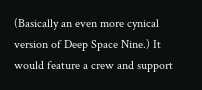(Basically an even more cynical version of Deep Space Nine.) It would feature a crew and support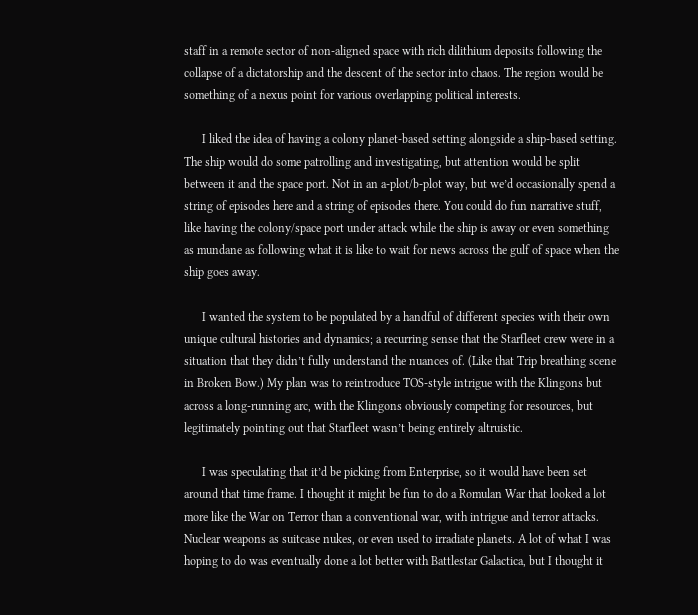staff in a remote sector of non-aligned space with rich dilithium deposits following the collapse of a dictatorship and the descent of the sector into chaos. The region would be something of a nexus point for various overlapping political interests.

      I liked the idea of having a colony planet-based setting alongside a ship-based setting. The ship would do some patrolling and investigating, but attention would be split between it and the space port. Not in an a-plot/b-plot way, but we’d occasionally spend a string of episodes here and a string of episodes there. You could do fun narrative stuff, like having the colony/space port under attack while the ship is away or even something as mundane as following what it is like to wait for news across the gulf of space when the ship goes away.

      I wanted the system to be populated by a handful of different species with their own unique cultural histories and dynamics; a recurring sense that the Starfleet crew were in a situation that they didn’t fully understand the nuances of. (Like that Trip breathing scene in Broken Bow.) My plan was to reintroduce TOS-style intrigue with the Klingons but across a long-running arc, with the Klingons obviously competing for resources, but legitimately pointing out that Starfleet wasn’t being entirely altruistic.

      I was speculating that it’d be picking from Enterprise, so it would have been set around that time frame. I thought it might be fun to do a Romulan War that looked a lot more like the War on Terror than a conventional war, with intrigue and terror attacks. Nuclear weapons as suitcase nukes, or even used to irradiate planets. A lot of what I was hoping to do was eventually done a lot better with Battlestar Galactica, but I thought it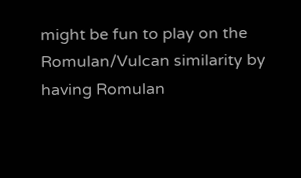might be fun to play on the Romulan/Vulcan similarity by having Romulan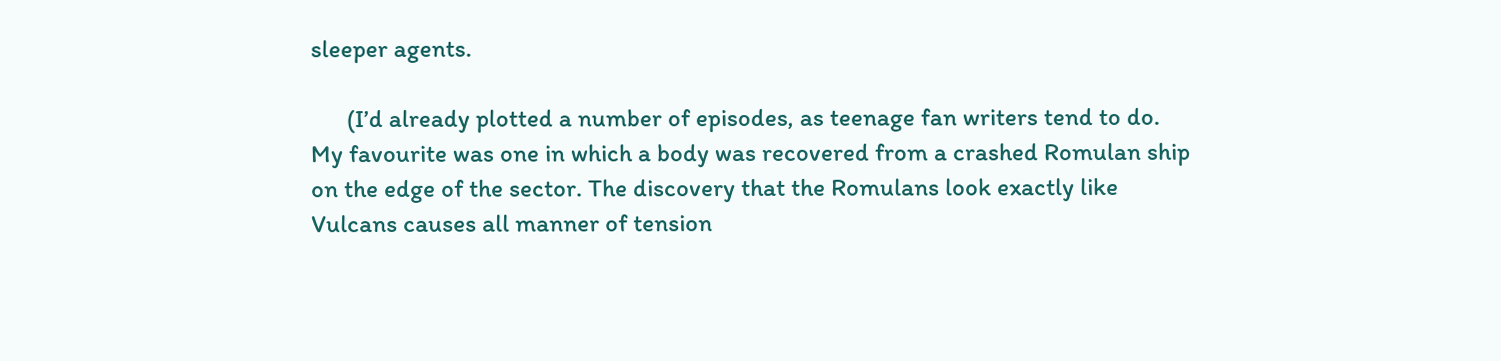sleeper agents.

      (I’d already plotted a number of episodes, as teenage fan writers tend to do. My favourite was one in which a body was recovered from a crashed Romulan ship on the edge of the sector. The discovery that the Romulans look exactly like Vulcans causes all manner of tension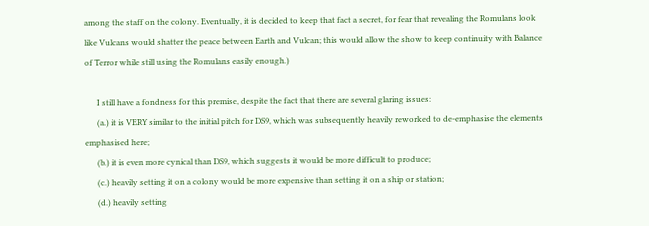among the staff on the colony. Eventually, it is decided to keep that fact a secret, for fear that revealing the Romulans look like Vulcans would shatter the peace between Earth and Vulcan; this would allow the show to keep continuity with Balance of Terror while still using the Romulans easily enough.)

      I still have a fondness for this premise, despite the fact that there are several glaring issues:
      (a.) it is VERY similar to the initial pitch for DS9, which was subsequently heavily reworked to de-emphasise the elements emphasised here;
      (b.) it is even more cynical than DS9, which suggests it would be more difficult to produce;
      (c.) heavily setting it on a colony would be more expensive than setting it on a ship or station;
      (d.) heavily setting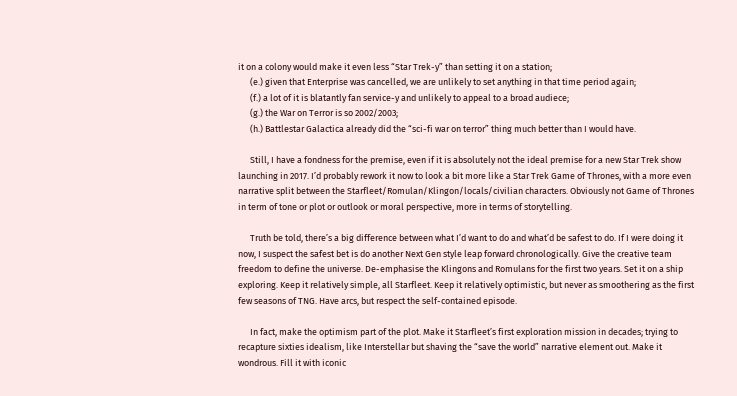it on a colony would make it even less “Star Trek-y” than setting it on a station;
      (e.) given that Enterprise was cancelled, we are unlikely to set anything in that time period again;
      (f.) a lot of it is blatantly fan service-y and unlikely to appeal to a broad audiece;
      (g.) the War on Terror is so 2002/2003;
      (h.) Battlestar Galactica already did the “sci-fi war on terror” thing much better than I would have.

      Still, I have a fondness for the premise, even if it is absolutely not the ideal premise for a new Star Trek show launching in 2017. I’d probably rework it now to look a bit more like a Star Trek Game of Thrones, with a more even narrative split between the Starfleet/Romulan/Klingon/locals/civilian characters. Obviously not Game of Thrones in term of tone or plot or outlook or moral perspective, more in terms of storytelling.

      Truth be told, there’s a big difference between what I’d want to do and what’d be safest to do. If I were doing it now, I suspect the safest bet is do another Next Gen style leap forward chronologically. Give the creative team freedom to define the universe. De-emphasise the Klingons and Romulans for the first two years. Set it on a ship exploring. Keep it relatively simple, all Starfleet. Keep it relatively optimistic, but never as smoothering as the first few seasons of TNG. Have arcs, but respect the self-contained episode.

      In fact, make the optimism part of the plot. Make it Starfleet’s first exploration mission in decades; trying to recapture sixties idealism, like Interstellar but shaving the “save the world” narrative element out. Make it wondrous. Fill it with iconic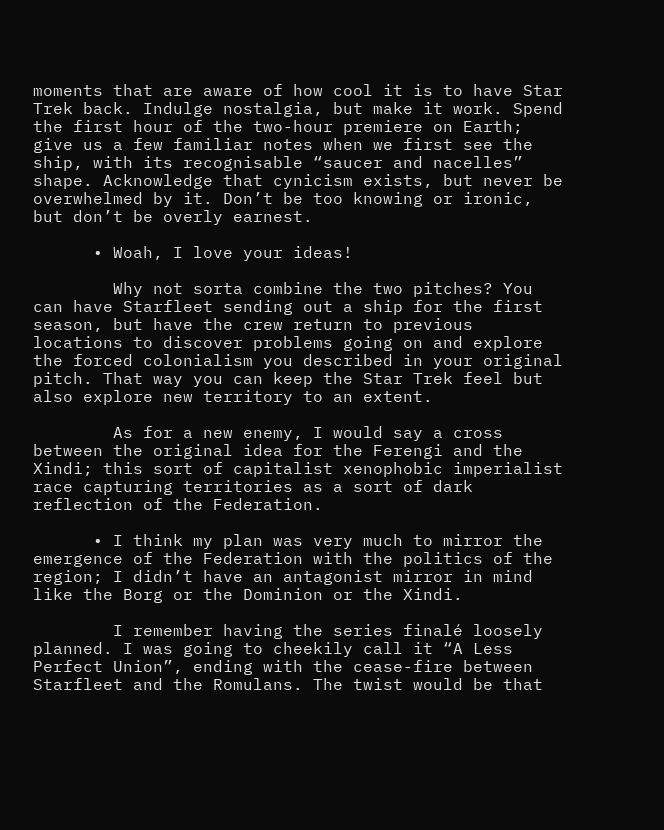moments that are aware of how cool it is to have Star Trek back. Indulge nostalgia, but make it work. Spend the first hour of the two-hour premiere on Earth; give us a few familiar notes when we first see the ship, with its recognisable “saucer and nacelles” shape. Acknowledge that cynicism exists, but never be overwhelmed by it. Don’t be too knowing or ironic, but don’t be overly earnest.

      • Woah, I love your ideas!

        Why not sorta combine the two pitches? You can have Starfleet sending out a ship for the first season, but have the crew return to previous locations to discover problems going on and explore the forced colonialism you described in your original pitch. That way you can keep the Star Trek feel but also explore new territory to an extent.

        As for a new enemy, I would say a cross between the original idea for the Ferengi and the Xindi; this sort of capitalist xenophobic imperialist race capturing territories as a sort of dark reflection of the Federation.

      • I think my plan was very much to mirror the emergence of the Federation with the politics of the region; I didn’t have an antagonist mirror in mind like the Borg or the Dominion or the Xindi.

        I remember having the series finalé loosely planned. I was going to cheekily call it “A Less Perfect Union”, ending with the cease-fire between Starfleet and the Romulans. The twist would be that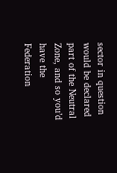sector in question would be declared part of the Neutral Zone, and so you’d have the Federation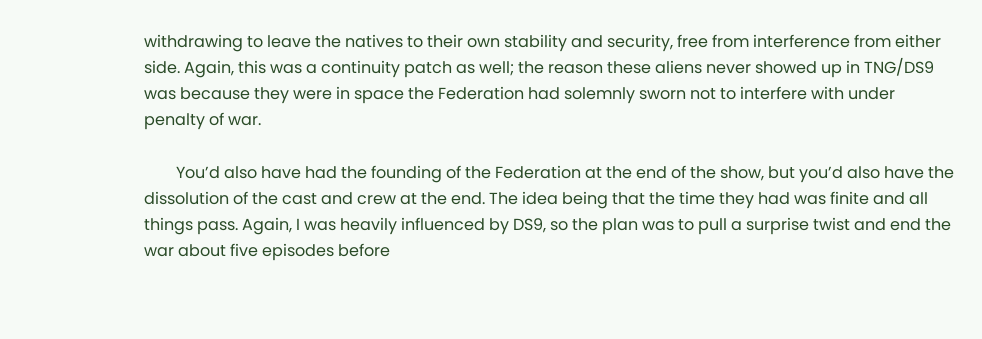withdrawing to leave the natives to their own stability and security, free from interference from either side. Again, this was a continuity patch as well; the reason these aliens never showed up in TNG/DS9 was because they were in space the Federation had solemnly sworn not to interfere with under penalty of war.

        You’d also have had the founding of the Federation at the end of the show, but you’d also have the dissolution of the cast and crew at the end. The idea being that the time they had was finite and all things pass. Again, I was heavily influenced by DS9, so the plan was to pull a surprise twist and end the war about five episodes before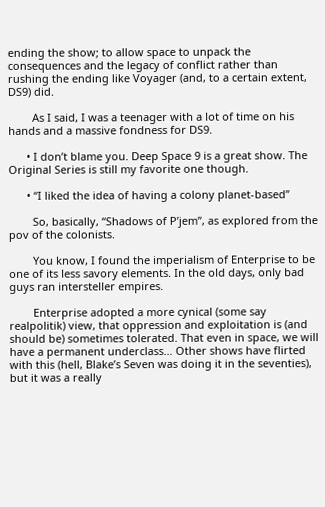ending the show; to allow space to unpack the consequences and the legacy of conflict rather than rushing the ending like Voyager (and, to a certain extent, DS9) did.

        As I said, I was a teenager with a lot of time on his hands and a massive fondness for DS9.

      • I don’t blame you. Deep Space 9 is a great show. The Original Series is still my favorite one though.

      • “I liked the idea of having a colony planet-based”

        So, basically, “Shadows of P’jem”, as explored from the pov of the colonists.

        You know, I found the imperialism of Enterprise to be one of its less savory elements. In the old days, only bad guys ran intersteller empires.

        Enterprise adopted a more cynical (some say realpolitik) view, that oppression and exploitation is (and should be) sometimes tolerated. That even in space, we will have a permanent underclass… Other shows have flirted with this (hell, Blake’s Seven was doing it in the seventies), but it was a really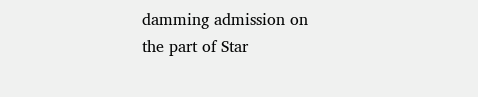damming admission on the part of Star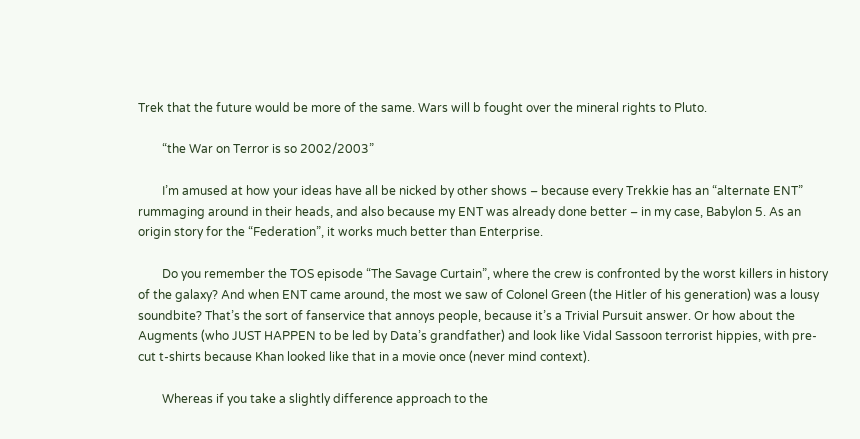Trek that the future would be more of the same. Wars will b fought over the mineral rights to Pluto.

        “the War on Terror is so 2002/2003”

        I’m amused at how your ideas have all be nicked by other shows – because every Trekkie has an “alternate ENT” rummaging around in their heads, and also because my ENT was already done better – in my case, Babylon 5. As an origin story for the “Federation”, it works much better than Enterprise.

        Do you remember the TOS episode “The Savage Curtain”, where the crew is confronted by the worst killers in history of the galaxy? And when ENT came around, the most we saw of Colonel Green (the Hitler of his generation) was a lousy soundbite? That’s the sort of fanservice that annoys people, because it’s a Trivial Pursuit answer. Or how about the Augments (who JUST HAPPEN to be led by Data’s grandfather) and look like Vidal Sassoon terrorist hippies, with pre-cut t-shirts because Khan looked like that in a movie once (never mind context).

        Whereas if you take a slightly difference approach to the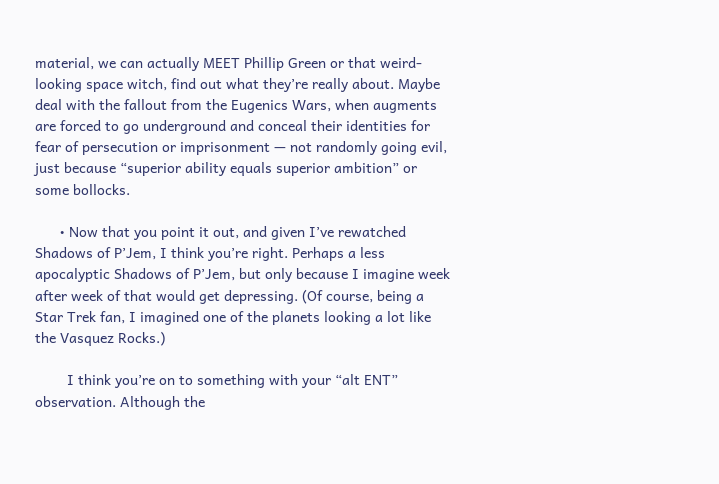material, we can actually MEET Phillip Green or that weird-looking space witch, find out what they’re really about. Maybe deal with the fallout from the Eugenics Wars, when augments are forced to go underground and conceal their identities for fear of persecution or imprisonment — not randomly going evil, just because “superior ability equals superior ambition” or some bollocks.

      • Now that you point it out, and given I’ve rewatched Shadows of P’Jem, I think you’re right. Perhaps a less apocalyptic Shadows of P’Jem, but only because I imagine week after week of that would get depressing. (Of course, being a Star Trek fan, I imagined one of the planets looking a lot like the Vasquez Rocks.)

        I think you’re on to something with your “alt ENT” observation. Although the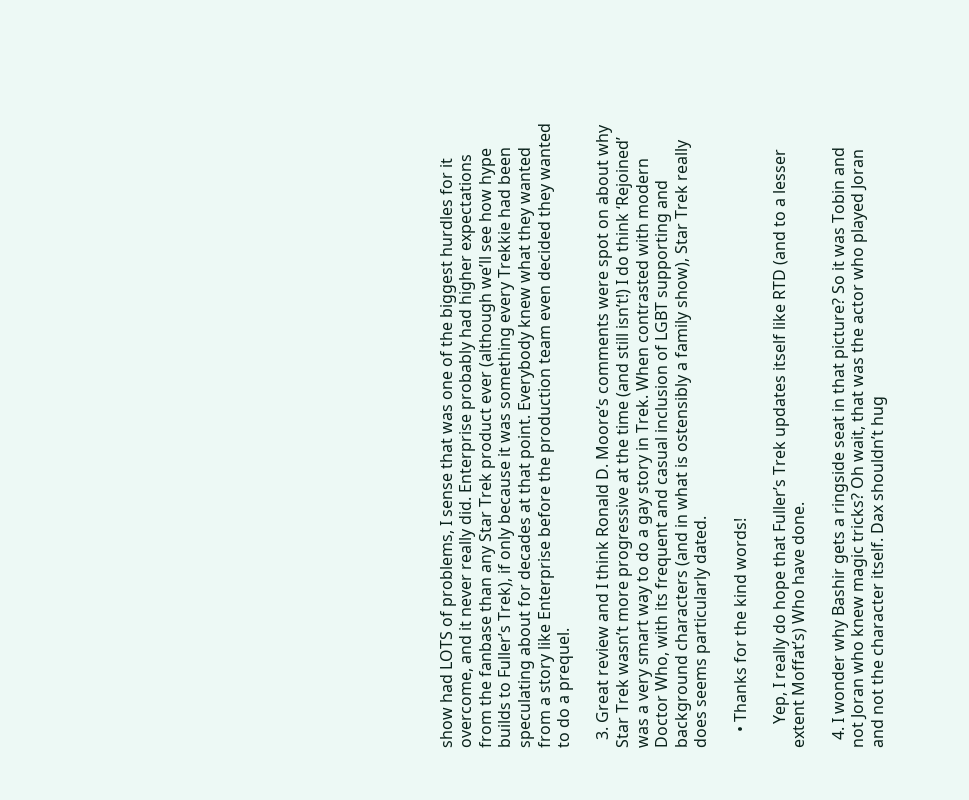show had LOTS of problems, I sense that was one of the biggest hurdles for it overcome, and it never really did. Enterprise probably had higher expectations from the fanbase than any Star Trek product ever (although we’ll see how hype builds to Fuller’s Trek), if only because it was something every Trekkie had been speculating about for decades at that point. Everybody knew what they wanted from a story like Enterprise before the production team even decided they wanted to do a prequel.

  3. Great review and I think Ronald D. Moore’s comments were spot on about why Star Trek wasn’t more progressive at the time (and still isn’t!) I do think ‘Rejoined’ was a very smart way to do a gay story in Trek. When contrasted with modern Doctor Who, with its frequent and casual inclusion of LGBT supporting and background characters (and in what is ostensibly a family show), Star Trek really does seems particularly dated.

    • Thanks for the kind words!

      Yep, I really do hope that Fuller’s Trek updates itself like RTD (and to a lesser extent Moffat’s) Who have done.

  4. I wonder why Bashir gets a ringside seat in that picture? So it was Tobin and not Joran who knew magic tricks? Oh wait, that was the actor who played Joran and not the character itself. Dax shouldn’t hug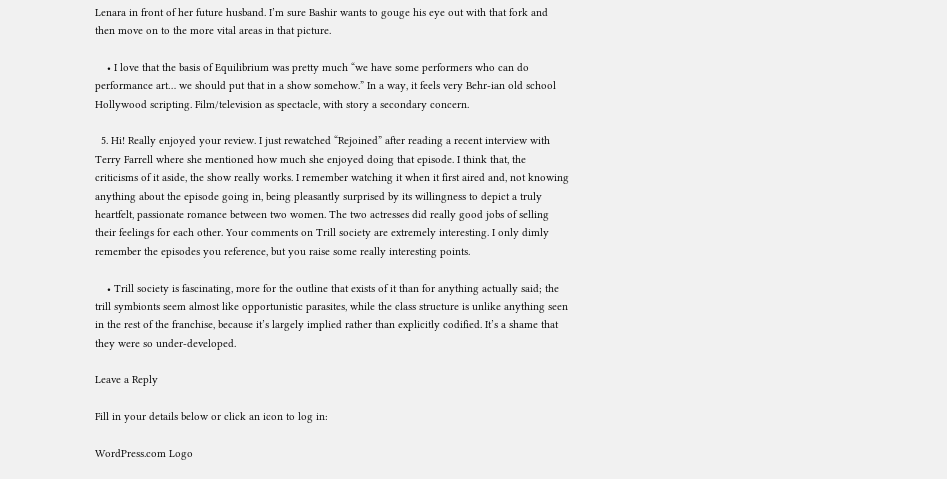Lenara in front of her future husband. I’m sure Bashir wants to gouge his eye out with that fork and then move on to the more vital areas in that picture.

    • I love that the basis of Equilibrium was pretty much “we have some performers who can do performance art… we should put that in a show somehow.” In a way, it feels very Behr-ian old school Hollywood scripting. Film/television as spectacle, with story a secondary concern.

  5. Hi! Really enjoyed your review. I just rewatched “Rejoined” after reading a recent interview with Terry Farrell where she mentioned how much she enjoyed doing that episode. I think that, the criticisms of it aside, the show really works. I remember watching it when it first aired and, not knowing anything about the episode going in, being pleasantly surprised by its willingness to depict a truly heartfelt, passionate romance between two women. The two actresses did really good jobs of selling their feelings for each other. Your comments on Trill society are extremely interesting. I only dimly remember the episodes you reference, but you raise some really interesting points.

    • Trill society is fascinating, more for the outline that exists of it than for anything actually said; the trill symbionts seem almost like opportunistic parasites, while the class structure is unlike anything seen in the rest of the franchise, because it’s largely implied rather than explicitly codified. It’s a shame that they were so under-developed.

Leave a Reply

Fill in your details below or click an icon to log in:

WordPress.com Logo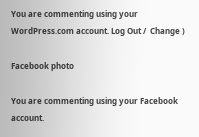You are commenting using your WordPress.com account. Log Out /  Change )

Facebook photo

You are commenting using your Facebook account.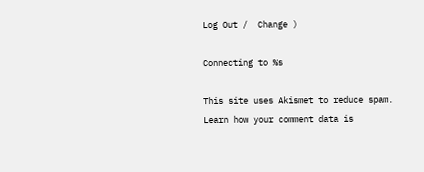Log Out /  Change )

Connecting to %s

This site uses Akismet to reduce spam. Learn how your comment data is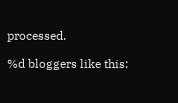processed.

%d bloggers like this: